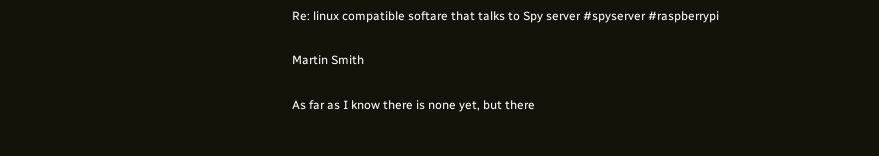Re: linux compatible softare that talks to Spy server #spyserver #raspberrypi

Martin Smith

As far as I know there is none yet, but there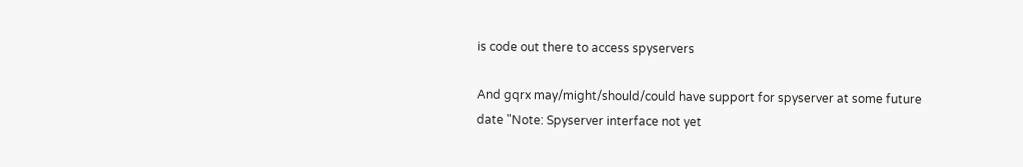is code out there to access spyservers

And gqrx may/might/should/could have support for spyserver at some future date "Note: Spyserver interface not yet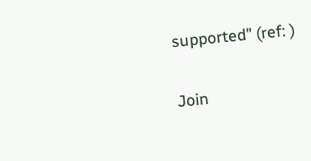supported" (ref: )

Join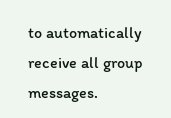to automatically receive all group messages.